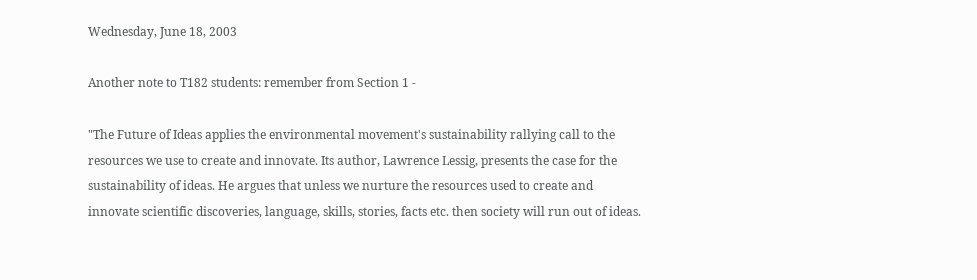Wednesday, June 18, 2003

Another note to T182 students: remember from Section 1 -

"The Future of Ideas applies the environmental movement's sustainability rallying call to the resources we use to create and innovate. Its author, Lawrence Lessig, presents the case for the sustainability of ideas. He argues that unless we nurture the resources used to create and innovate scientific discoveries, language, skills, stories, facts etc. then society will run out of ideas.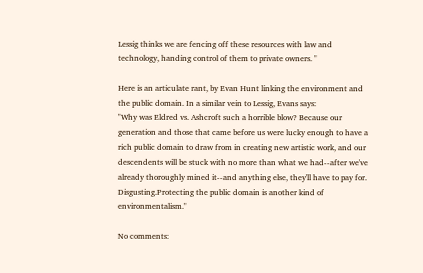Lessig thinks we are fencing off these resources with law and technology, handing control of them to private owners. "

Here is an articulate rant, by Evan Hunt linking the environment and the public domain. In a similar vein to Lessig, Evans says:
"Why was Eldred vs. Ashcroft such a horrible blow? Because our generation and those that came before us were lucky enough to have a rich public domain to draw from in creating new artistic work, and our descendents will be stuck with no more than what we had--after we've already thoroughly mined it--and anything else, they'll have to pay for. Disgusting.Protecting the public domain is another kind of environmentalism."

No comments: